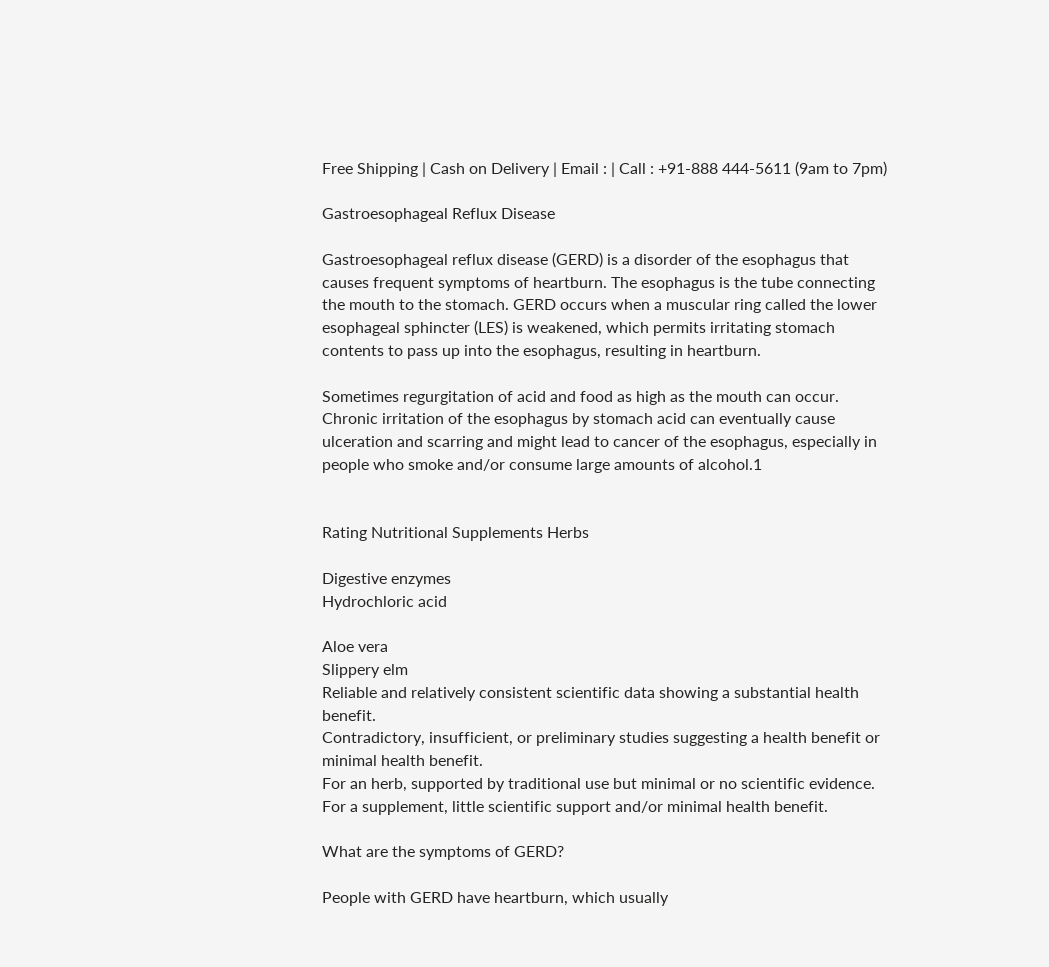Free Shipping | Cash on Delivery | Email : | Call : +91-888 444-5611 (9am to 7pm)

Gastroesophageal Reflux Disease

Gastroesophageal reflux disease (GERD) is a disorder of the esophagus that causes frequent symptoms of heartburn. The esophagus is the tube connecting the mouth to the stomach. GERD occurs when a muscular ring called the lower esophageal sphincter (LES) is weakened, which permits irritating stomach contents to pass up into the esophagus, resulting in heartburn.

Sometimes regurgitation of acid and food as high as the mouth can occur. Chronic irritation of the esophagus by stomach acid can eventually cause ulceration and scarring and might lead to cancer of the esophagus, especially in people who smoke and/or consume large amounts of alcohol.1


Rating Nutritional Supplements Herbs

Digestive enzymes
Hydrochloric acid

Aloe vera
Slippery elm
Reliable and relatively consistent scientific data showing a substantial health benefit.
Contradictory, insufficient, or preliminary studies suggesting a health benefit or minimal health benefit.
For an herb, supported by traditional use but minimal or no scientific evidence. For a supplement, little scientific support and/or minimal health benefit.

What are the symptoms of GERD?

People with GERD have heartburn, which usually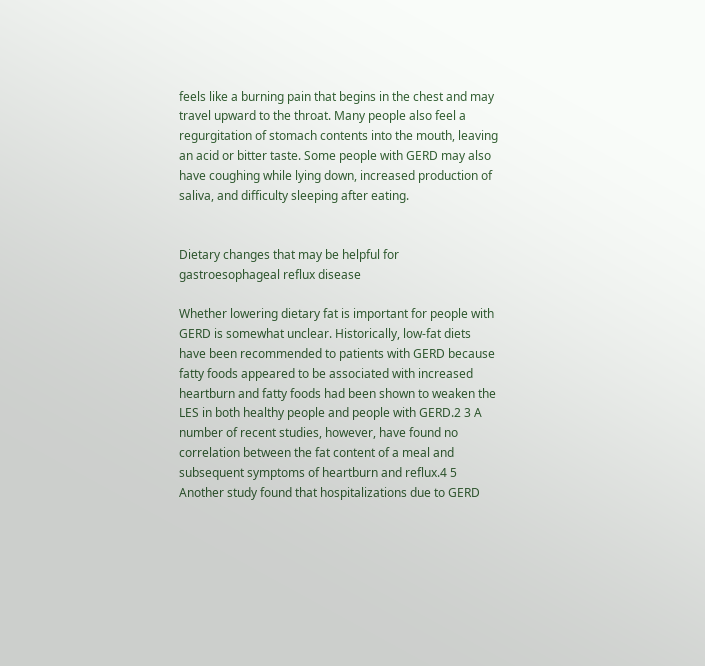feels like a burning pain that begins in the chest and may travel upward to the throat. Many people also feel a regurgitation of stomach contents into the mouth, leaving an acid or bitter taste. Some people with GERD may also have coughing while lying down, increased production of saliva, and difficulty sleeping after eating.


Dietary changes that may be helpful for gastroesophageal reflux disease

Whether lowering dietary fat is important for people with GERD is somewhat unclear. Historically, low-fat diets have been recommended to patients with GERD because fatty foods appeared to be associated with increased heartburn and fatty foods had been shown to weaken the LES in both healthy people and people with GERD.2 3 A number of recent studies, however, have found no correlation between the fat content of a meal and subsequent symptoms of heartburn and reflux.4 5 Another study found that hospitalizations due to GERD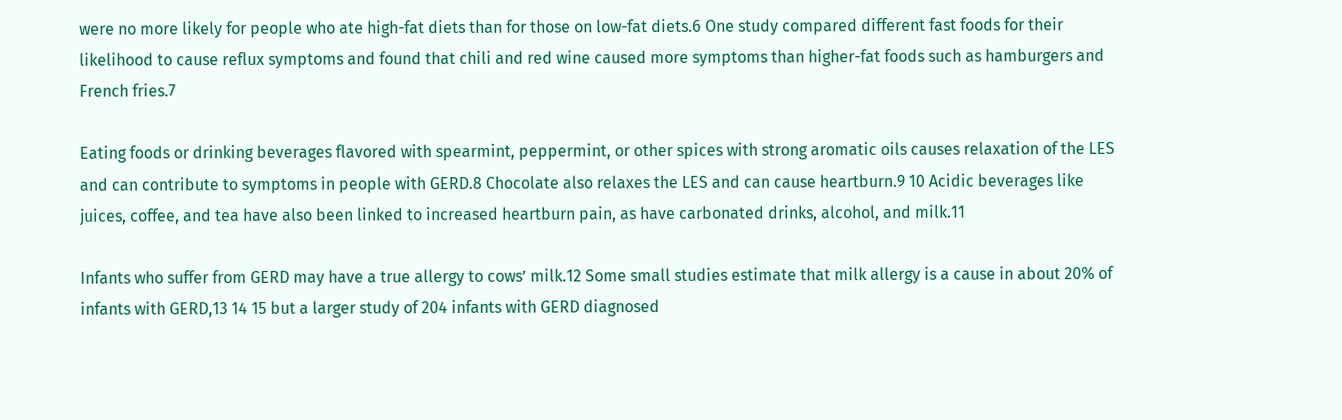were no more likely for people who ate high-fat diets than for those on low-fat diets.6 One study compared different fast foods for their likelihood to cause reflux symptoms and found that chili and red wine caused more symptoms than higher-fat foods such as hamburgers and French fries.7

Eating foods or drinking beverages flavored with spearmint, peppermint, or other spices with strong aromatic oils causes relaxation of the LES and can contribute to symptoms in people with GERD.8 Chocolate also relaxes the LES and can cause heartburn.9 10 Acidic beverages like juices, coffee, and tea have also been linked to increased heartburn pain, as have carbonated drinks, alcohol, and milk.11

Infants who suffer from GERD may have a true allergy to cows’ milk.12 Some small studies estimate that milk allergy is a cause in about 20% of infants with GERD,13 14 15 but a larger study of 204 infants with GERD diagnosed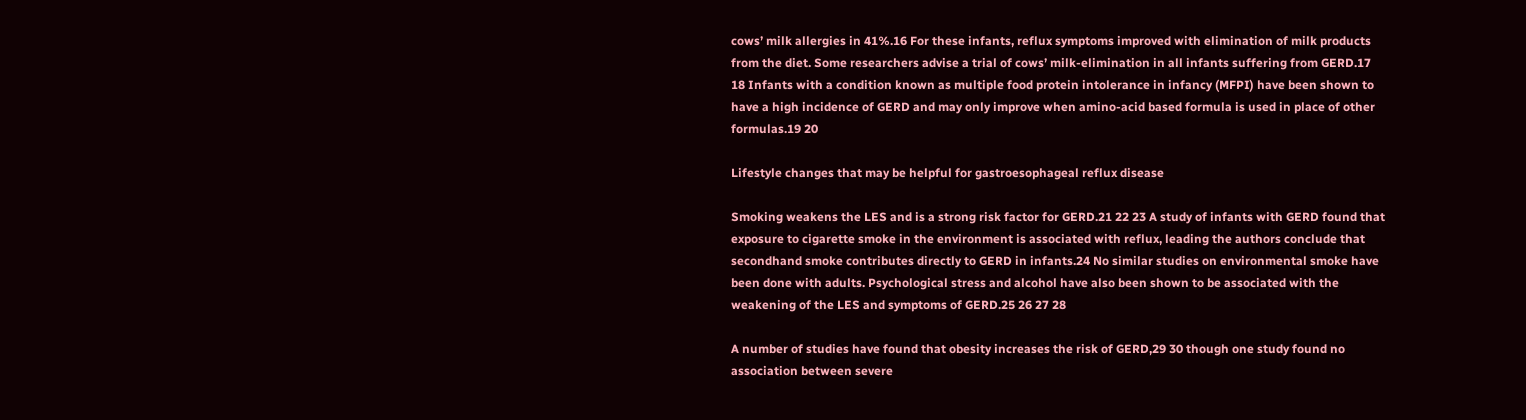cows’ milk allergies in 41%.16 For these infants, reflux symptoms improved with elimination of milk products from the diet. Some researchers advise a trial of cows’ milk-elimination in all infants suffering from GERD.17 18 Infants with a condition known as multiple food protein intolerance in infancy (MFPI) have been shown to have a high incidence of GERD and may only improve when amino-acid based formula is used in place of other formulas.19 20

Lifestyle changes that may be helpful for gastroesophageal reflux disease

Smoking weakens the LES and is a strong risk factor for GERD.21 22 23 A study of infants with GERD found that exposure to cigarette smoke in the environment is associated with reflux, leading the authors conclude that secondhand smoke contributes directly to GERD in infants.24 No similar studies on environmental smoke have been done with adults. Psychological stress and alcohol have also been shown to be associated with the weakening of the LES and symptoms of GERD.25 26 27 28

A number of studies have found that obesity increases the risk of GERD,29 30 though one study found no association between severe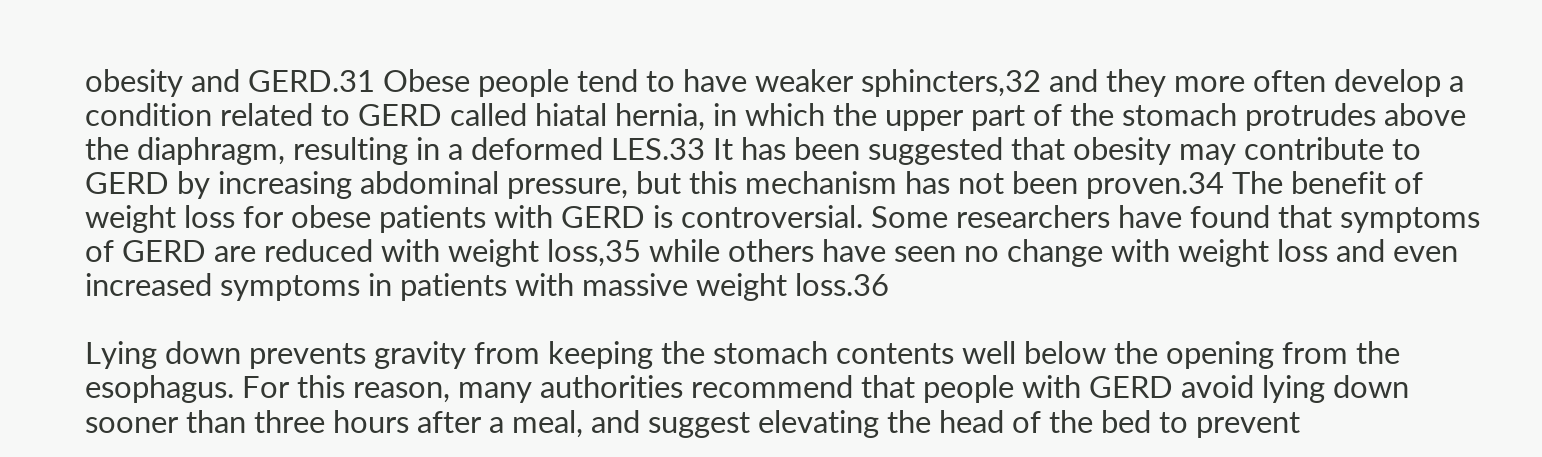obesity and GERD.31 Obese people tend to have weaker sphincters,32 and they more often develop a condition related to GERD called hiatal hernia, in which the upper part of the stomach protrudes above the diaphragm, resulting in a deformed LES.33 It has been suggested that obesity may contribute to GERD by increasing abdominal pressure, but this mechanism has not been proven.34 The benefit of weight loss for obese patients with GERD is controversial. Some researchers have found that symptoms of GERD are reduced with weight loss,35 while others have seen no change with weight loss and even increased symptoms in patients with massive weight loss.36

Lying down prevents gravity from keeping the stomach contents well below the opening from the esophagus. For this reason, many authorities recommend that people with GERD avoid lying down sooner than three hours after a meal, and suggest elevating the head of the bed to prevent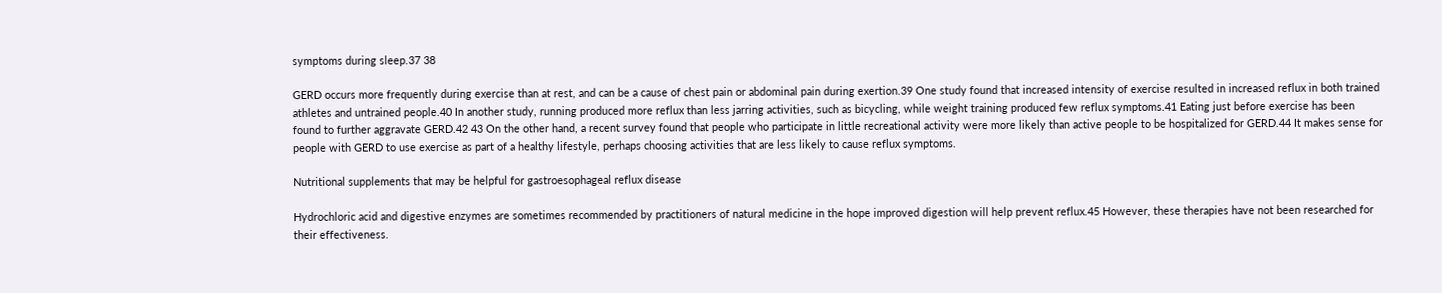symptoms during sleep.37 38

GERD occurs more frequently during exercise than at rest, and can be a cause of chest pain or abdominal pain during exertion.39 One study found that increased intensity of exercise resulted in increased reflux in both trained athletes and untrained people.40 In another study, running produced more reflux than less jarring activities, such as bicycling, while weight training produced few reflux symptoms.41 Eating just before exercise has been found to further aggravate GERD.42 43 On the other hand, a recent survey found that people who participate in little recreational activity were more likely than active people to be hospitalized for GERD.44 It makes sense for people with GERD to use exercise as part of a healthy lifestyle, perhaps choosing activities that are less likely to cause reflux symptoms.

Nutritional supplements that may be helpful for gastroesophageal reflux disease

Hydrochloric acid and digestive enzymes are sometimes recommended by practitioners of natural medicine in the hope improved digestion will help prevent reflux.45 However, these therapies have not been researched for their effectiveness.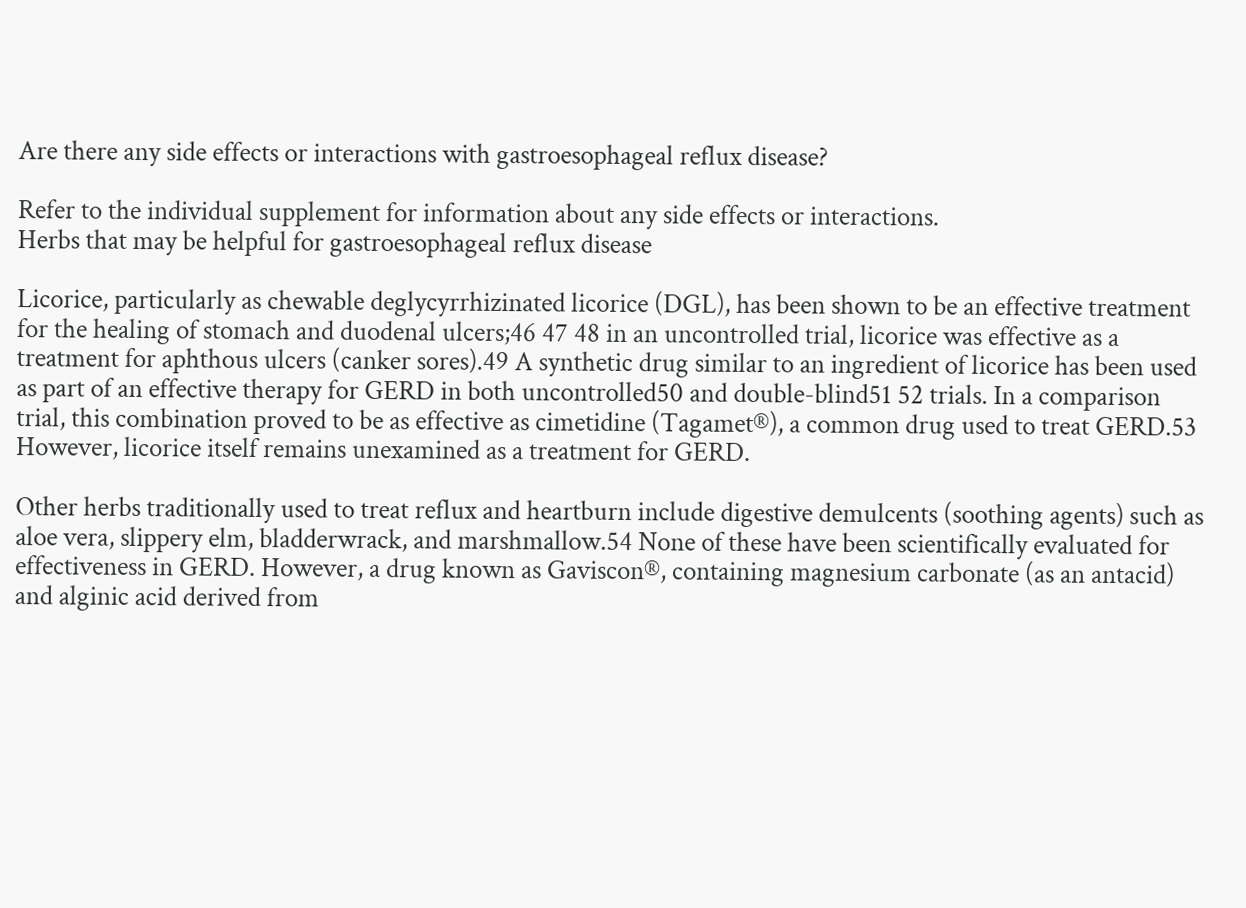Are there any side effects or interactions with gastroesophageal reflux disease?

Refer to the individual supplement for information about any side effects or interactions.
Herbs that may be helpful for gastroesophageal reflux disease

Licorice, particularly as chewable deglycyrrhizinated licorice (DGL), has been shown to be an effective treatment for the healing of stomach and duodenal ulcers;46 47 48 in an uncontrolled trial, licorice was effective as a treatment for aphthous ulcers (canker sores).49 A synthetic drug similar to an ingredient of licorice has been used as part of an effective therapy for GERD in both uncontrolled50 and double-blind51 52 trials. In a comparison trial, this combination proved to be as effective as cimetidine (Tagamet®), a common drug used to treat GERD.53 However, licorice itself remains unexamined as a treatment for GERD.

Other herbs traditionally used to treat reflux and heartburn include digestive demulcents (soothing agents) such as aloe vera, slippery elm, bladderwrack, and marshmallow.54 None of these have been scientifically evaluated for effectiveness in GERD. However, a drug known as Gaviscon®, containing magnesium carbonate (as an antacid) and alginic acid derived from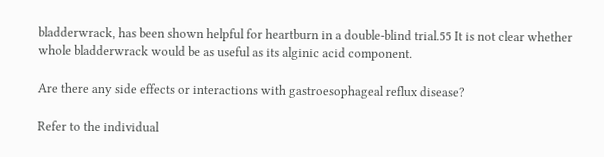bladderwrack, has been shown helpful for heartburn in a double-blind trial.55 It is not clear whether whole bladderwrack would be as useful as its alginic acid component.

Are there any side effects or interactions with gastroesophageal reflux disease?

Refer to the individual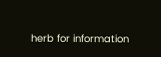herb for information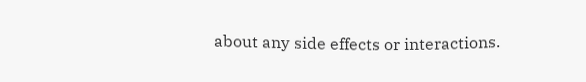about any side effects or interactions.